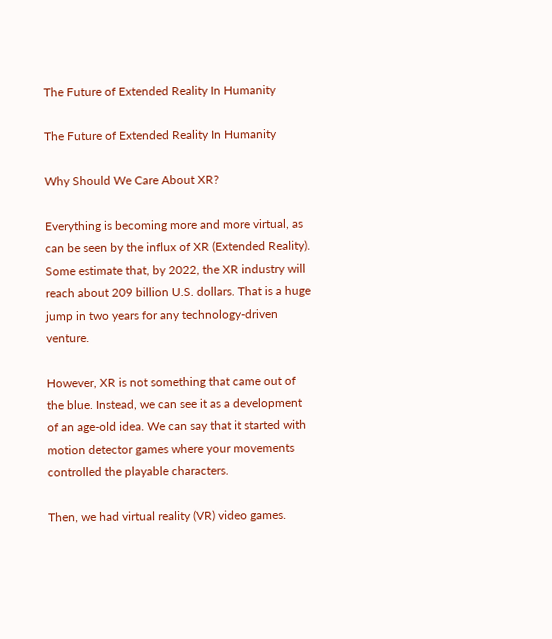The Future of Extended Reality In Humanity

The Future of Extended Reality In Humanity

Why Should We Care About XR?

Everything is becoming more and more virtual, as can be seen by the influx of XR (Extended Reality). Some estimate that, by 2022, the XR industry will reach about 209 billion U.S. dollars. That is a huge jump in two years for any technology-driven venture.

However, XR is not something that came out of the blue. Instead, we can see it as a development of an age-old idea. We can say that it started with motion detector games where your movements controlled the playable characters.

Then, we had virtual reality (VR) video games.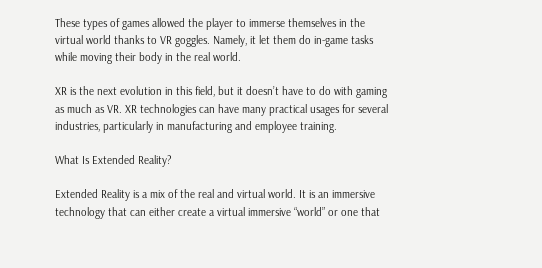These types of games allowed the player to immerse themselves in the virtual world thanks to VR goggles. Namely, it let them do in-game tasks while moving their body in the real world.

XR is the next evolution in this field, but it doesn’t have to do with gaming as much as VR. XR technologies can have many practical usages for several industries, particularly in manufacturing and employee training.

What Is Extended Reality?

Extended Reality is a mix of the real and virtual world. It is an immersive technology that can either create a virtual immersive “world” or one that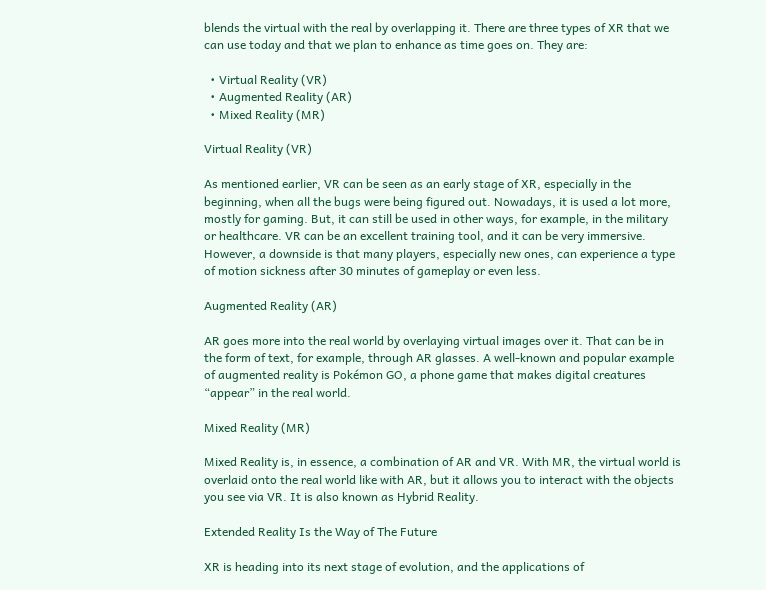blends the virtual with the real by overlapping it. There are three types of XR that we can use today and that we plan to enhance as time goes on. They are:

  • Virtual Reality (VR)
  • Augmented Reality (AR)
  • Mixed Reality (MR)

Virtual Reality (VR)

As mentioned earlier, VR can be seen as an early stage of XR, especially in the beginning, when all the bugs were being figured out. Nowadays, it is used a lot more, mostly for gaming. But, it can still be used in other ways, for example, in the military or healthcare. VR can be an excellent training tool, and it can be very immersive. However, a downside is that many players, especially new ones, can experience a type of motion sickness after 30 minutes of gameplay or even less.

Augmented Reality (AR)

AR goes more into the real world by overlaying virtual images over it. That can be in the form of text, for example, through AR glasses. A well-known and popular example of augmented reality is Pokémon GO, a phone game that makes digital creatures “appear” in the real world.

Mixed Reality (MR)

Mixed Reality is, in essence, a combination of AR and VR. With MR, the virtual world is overlaid onto the real world like with AR, but it allows you to interact with the objects you see via VR. It is also known as Hybrid Reality.

Extended Reality Is the Way of The Future

XR is heading into its next stage of evolution, and the applications of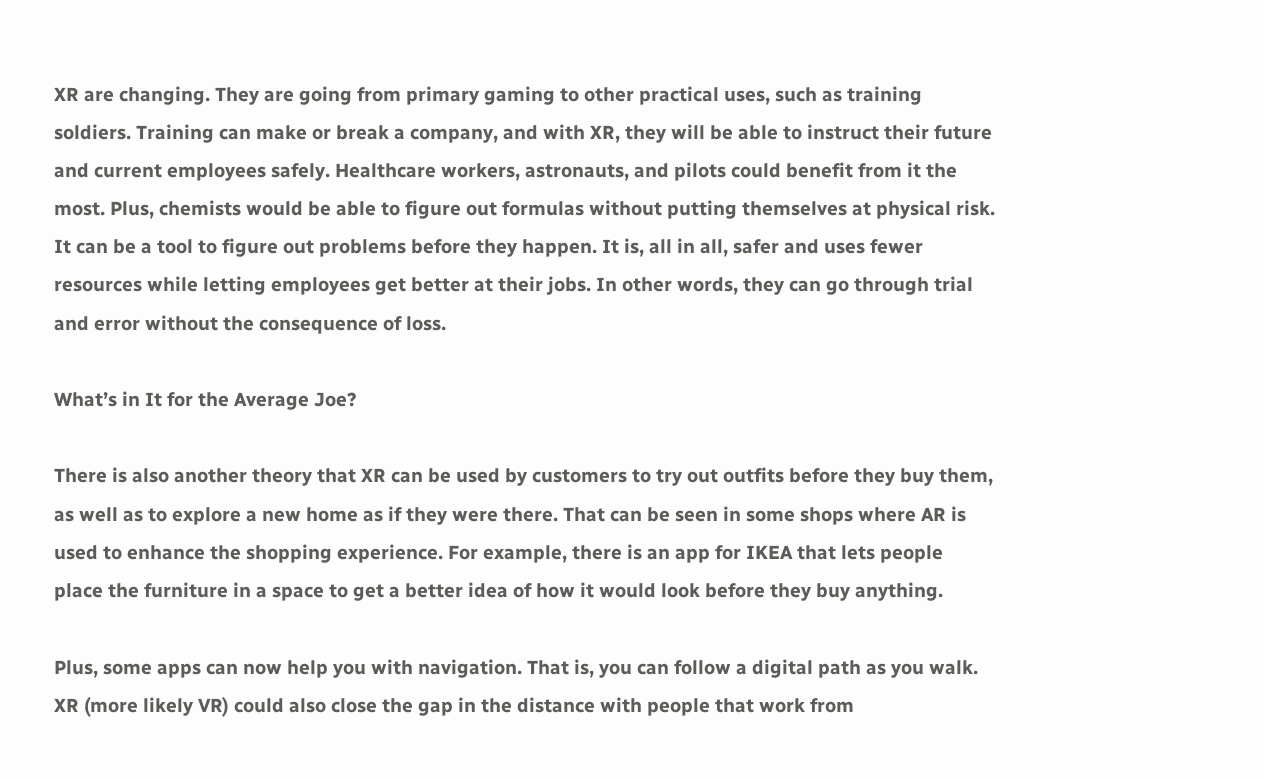XR are changing. They are going from primary gaming to other practical uses, such as training soldiers. Training can make or break a company, and with XR, they will be able to instruct their future and current employees safely. Healthcare workers, astronauts, and pilots could benefit from it the most. Plus, chemists would be able to figure out formulas without putting themselves at physical risk. It can be a tool to figure out problems before they happen. It is, all in all, safer and uses fewer resources while letting employees get better at their jobs. In other words, they can go through trial and error without the consequence of loss.

What’s in It for the Average Joe?

There is also another theory that XR can be used by customers to try out outfits before they buy them, as well as to explore a new home as if they were there. That can be seen in some shops where AR is used to enhance the shopping experience. For example, there is an app for IKEA that lets people place the furniture in a space to get a better idea of how it would look before they buy anything.

Plus, some apps can now help you with navigation. That is, you can follow a digital path as you walk. XR (more likely VR) could also close the gap in the distance with people that work from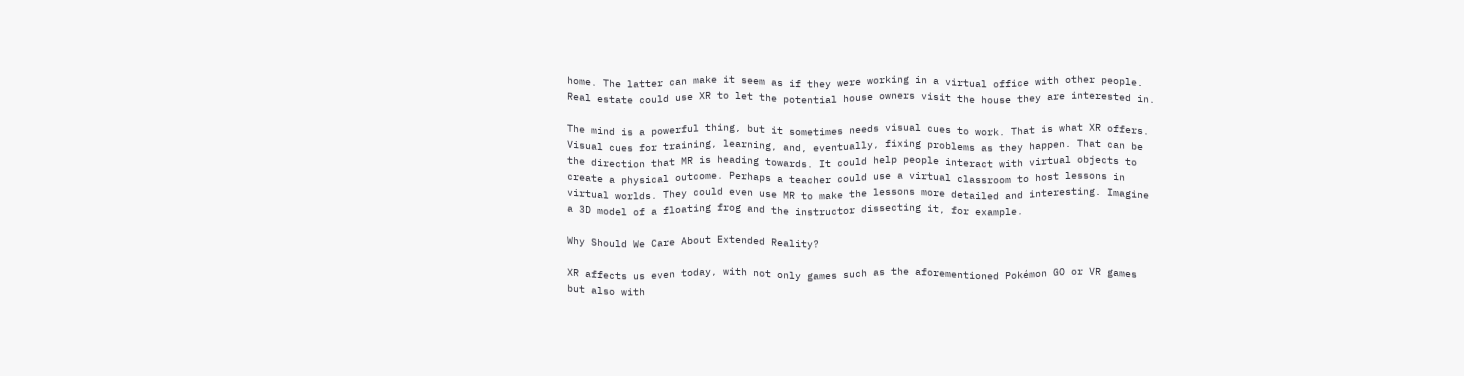home. The latter can make it seem as if they were working in a virtual office with other people. Real estate could use XR to let the potential house owners visit the house they are interested in.

The mind is a powerful thing, but it sometimes needs visual cues to work. That is what XR offers. Visual cues for training, learning, and, eventually, fixing problems as they happen. That can be the direction that MR is heading towards. It could help people interact with virtual objects to create a physical outcome. Perhaps a teacher could use a virtual classroom to host lessons in virtual worlds. They could even use MR to make the lessons more detailed and interesting. Imagine a 3D model of a floating frog and the instructor dissecting it, for example.

Why Should We Care About Extended Reality?

XR affects us even today, with not only games such as the aforementioned Pokémon GO or VR games but also with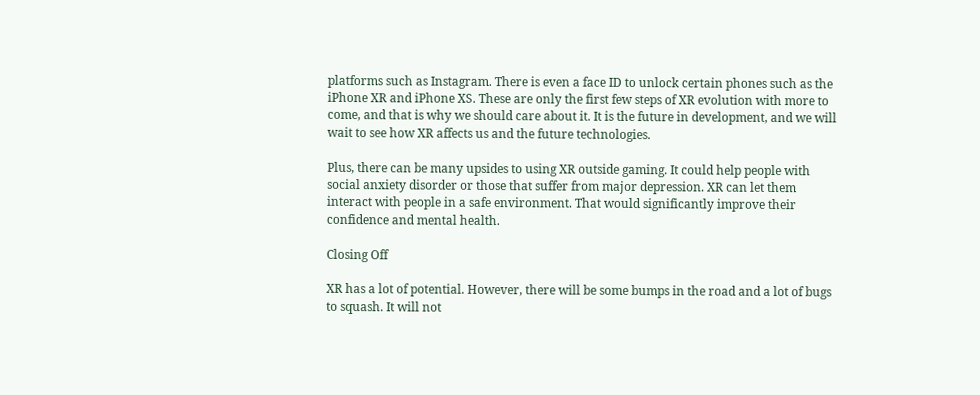platforms such as Instagram. There is even a face ID to unlock certain phones such as the iPhone XR and iPhone XS. These are only the first few steps of XR evolution with more to come, and that is why we should care about it. It is the future in development, and we will wait to see how XR affects us and the future technologies.

Plus, there can be many upsides to using XR outside gaming. It could help people with social anxiety disorder or those that suffer from major depression. XR can let them interact with people in a safe environment. That would significantly improve their confidence and mental health.

Closing Off

XR has a lot of potential. However, there will be some bumps in the road and a lot of bugs to squash. It will not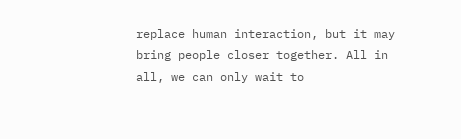replace human interaction, but it may bring people closer together. All in all, we can only wait to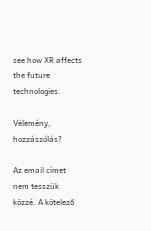see how XR affects the future technologies.

Vélemény, hozzászólás?

Az email címet nem tesszük közzé. A kötelező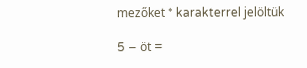mezőket * karakterrel jelöltük

5 − öt =